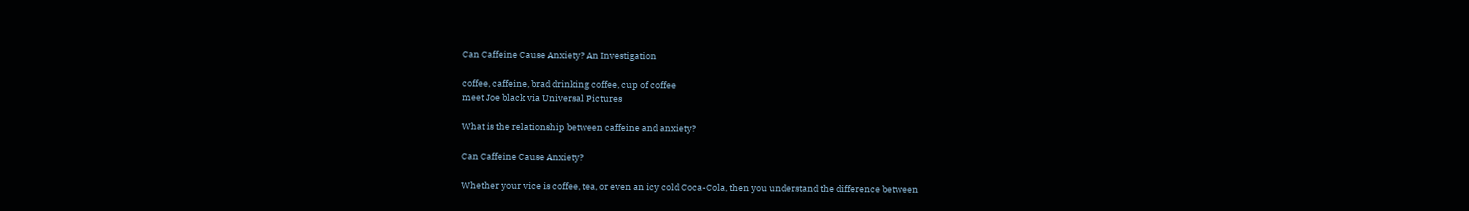Can Caffeine Cause Anxiety? An Investigation

coffee, caffeine, brad drinking coffee, cup of coffee
meet Joe black via Universal Pictures

What is the relationship between caffeine and anxiety?

Can Caffeine Cause Anxiety?

Whether your vice is coffee, tea, or even an icy cold Coca-Cola, then you understand the difference between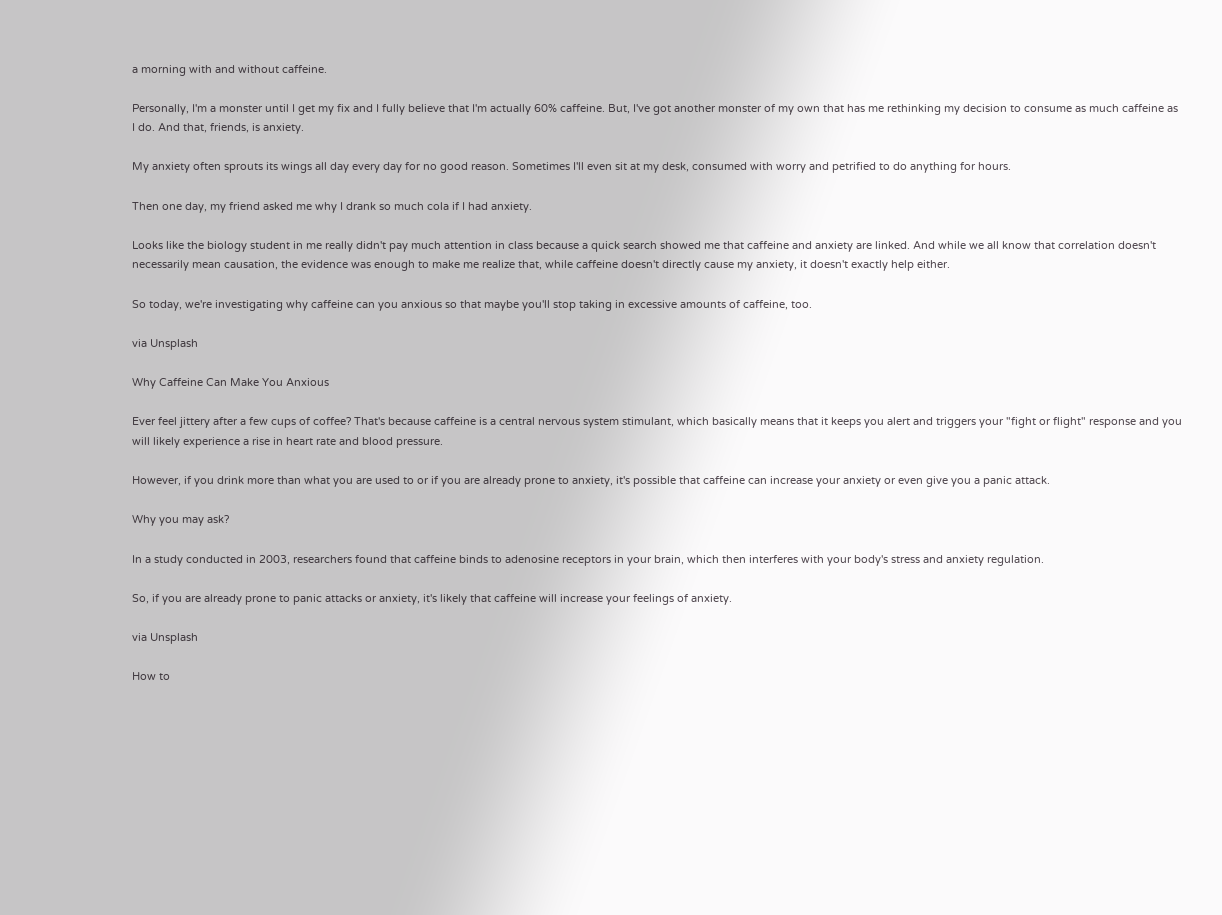a morning with and without caffeine.

Personally, I'm a monster until I get my fix and I fully believe that I'm actually 60% caffeine. But, I've got another monster of my own that has me rethinking my decision to consume as much caffeine as I do. And that, friends, is anxiety.

My anxiety often sprouts its wings all day every day for no good reason. Sometimes I'll even sit at my desk, consumed with worry and petrified to do anything for hours.

Then one day, my friend asked me why I drank so much cola if I had anxiety.

Looks like the biology student in me really didn't pay much attention in class because a quick search showed me that caffeine and anxiety are linked. And while we all know that correlation doesn't necessarily mean causation, the evidence was enough to make me realize that, while caffeine doesn't directly cause my anxiety, it doesn't exactly help either.

So today, we're investigating why caffeine can you anxious so that maybe you'll stop taking in excessive amounts of caffeine, too.

via Unsplash

Why Caffeine Can Make You Anxious

Ever feel jittery after a few cups of coffee? That's because caffeine is a central nervous system stimulant, which basically means that it keeps you alert and triggers your "fight or flight" response and you will likely experience a rise in heart rate and blood pressure.

However, if you drink more than what you are used to or if you are already prone to anxiety, it's possible that caffeine can increase your anxiety or even give you a panic attack.

Why you may ask?

In a study conducted in 2003, researchers found that caffeine binds to adenosine receptors in your brain, which then interferes with your body's stress and anxiety regulation.

So, if you are already prone to panic attacks or anxiety, it's likely that caffeine will increase your feelings of anxiety.

via Unsplash

How to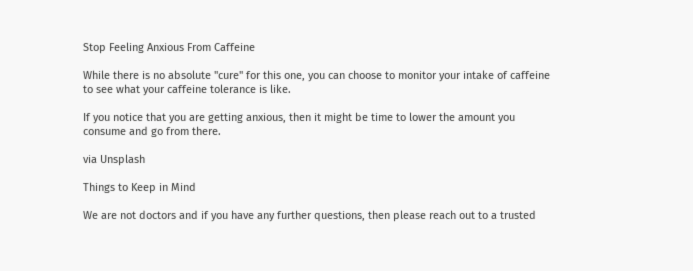Stop Feeling Anxious From Caffeine

While there is no absolute "cure" for this one, you can choose to monitor your intake of caffeine to see what your caffeine tolerance is like.

If you notice that you are getting anxious, then it might be time to lower the amount you consume and go from there.

via Unsplash

Things to Keep in Mind

We are not doctors and if you have any further questions, then please reach out to a trusted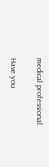medical professional.

Have you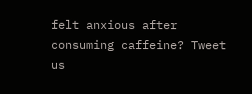felt anxious after consuming caffeine? Tweet us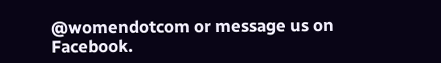@womendotcom or message us on Facebook.